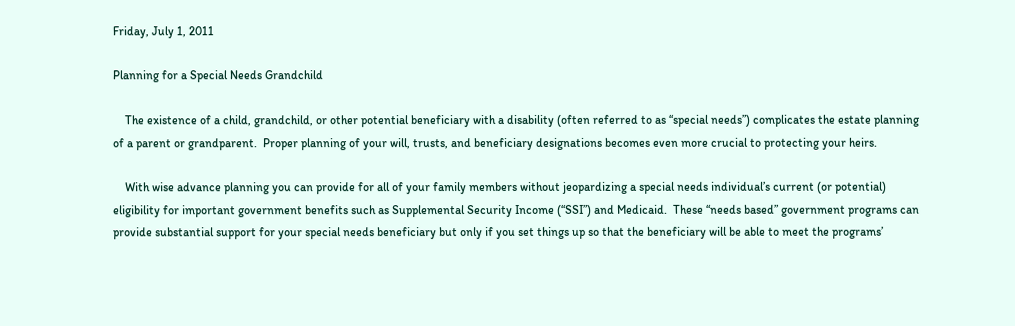Friday, July 1, 2011

Planning for a Special Needs Grandchild

    The existence of a child, grandchild, or other potential beneficiary with a disability (often referred to as “special needs”) complicates the estate planning of a parent or grandparent.  Proper planning of your will, trusts, and beneficiary designations becomes even more crucial to protecting your heirs.

    With wise advance planning you can provide for all of your family members without jeopardizing a special needs individual’s current (or potential) eligibility for important government benefits such as Supplemental Security Income (“SSI”) and Medicaid.  These “needs based” government programs can provide substantial support for your special needs beneficiary but only if you set things up so that the beneficiary will be able to meet the programs’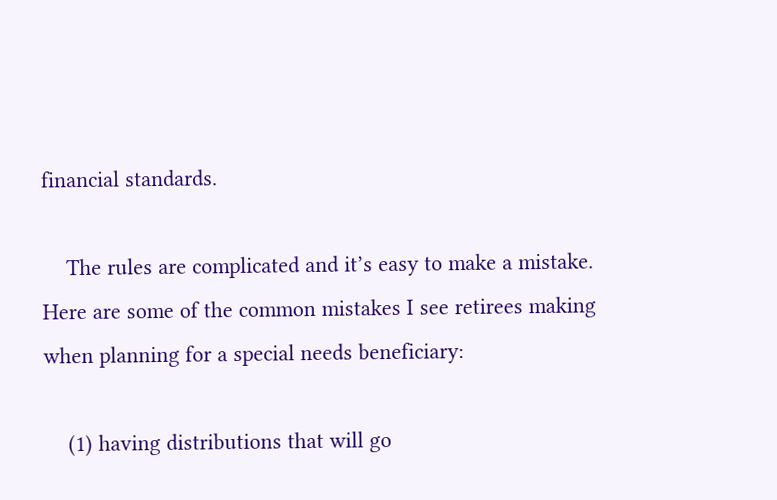financial standards.

    The rules are complicated and it’s easy to make a mistake.  Here are some of the common mistakes I see retirees making when planning for a special needs beneficiary:

    (1) having distributions that will go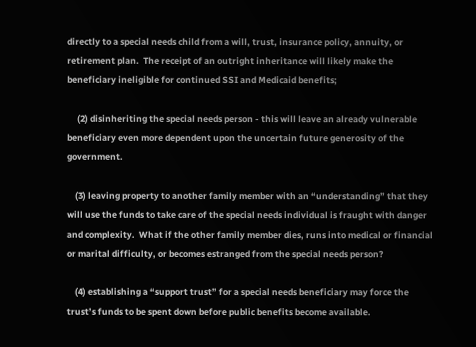directly to a special needs child from a will, trust, insurance policy, annuity, or retirement plan.  The receipt of an outright inheritance will likely make the beneficiary ineligible for continued SSI and Medicaid benefits;

     (2) disinheriting the special needs person - this will leave an already vulnerable beneficiary even more dependent upon the uncertain future generosity of the government.

    (3) leaving property to another family member with an “understanding” that they will use the funds to take care of the special needs individual is fraught with danger and complexity.  What if the other family member dies, runs into medical or financial or marital difficulty, or becomes estranged from the special needs person?

    (4) establishing a “support trust” for a special needs beneficiary may force the trust’s funds to be spent down before public benefits become available.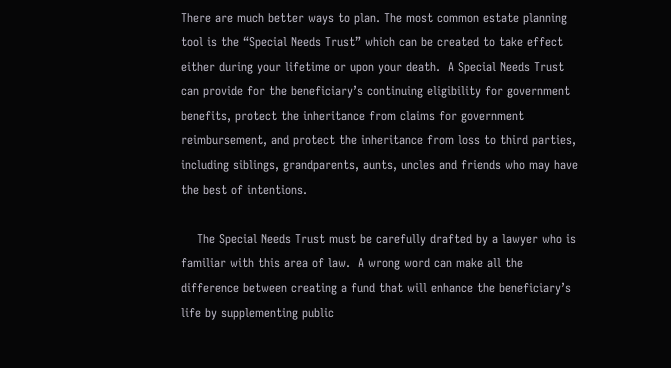There are much better ways to plan. The most common estate planning tool is the “Special Needs Trust” which can be created to take effect either during your lifetime or upon your death.  A Special Needs Trust can provide for the beneficiary’s continuing eligibility for government benefits, protect the inheritance from claims for government reimbursement, and protect the inheritance from loss to third parties, including siblings, grandparents, aunts, uncles and friends who may have the best of intentions.

    The Special Needs Trust must be carefully drafted by a lawyer who is familiar with this area of law.  A wrong word can make all the difference between creating a fund that will enhance the beneficiary’s life by supplementing public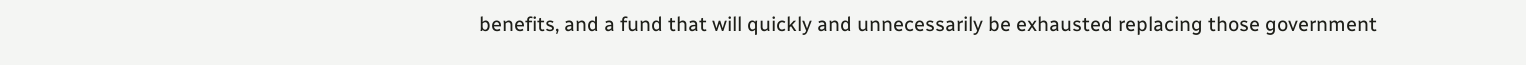benefits, and a fund that will quickly and unnecessarily be exhausted replacing those government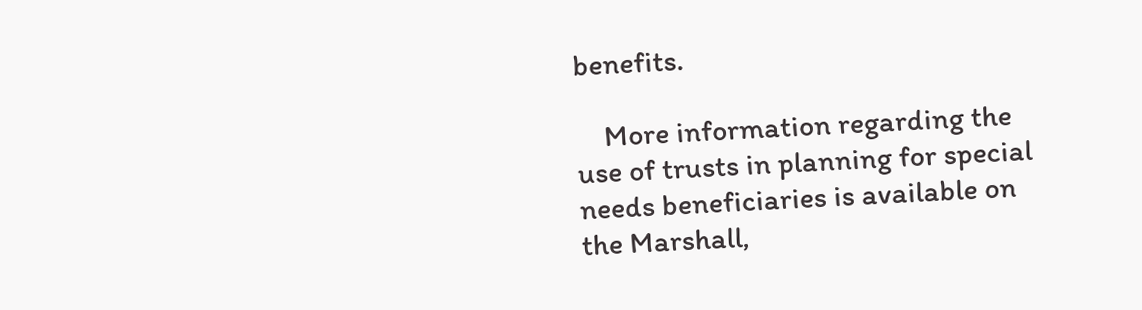benefits.

    More information regarding the use of trusts in planning for special needs beneficiaries is available on the Marshall,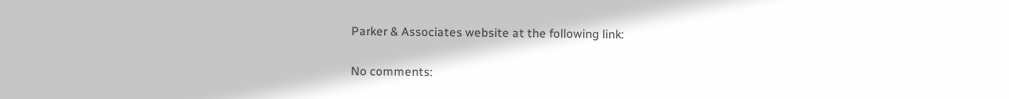Parker & Associates website at the following link:

No comments: